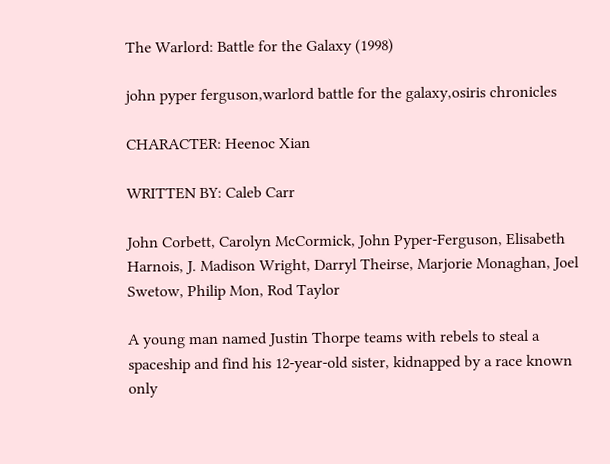The Warlord: Battle for the Galaxy (1998)

john pyper ferguson,warlord battle for the galaxy,osiris chronicles

CHARACTER: Heenoc Xian

WRITTEN BY: Caleb Carr

John Corbett, Carolyn McCormick, John Pyper-Ferguson, Elisabeth Harnois, J. Madison Wright, Darryl Theirse, Marjorie Monaghan, Joel Swetow, Philip Mon, Rod Taylor

A young man named Justin Thorpe teams with rebels to steal a spaceship and find his 12-year-old sister, kidnapped by a race known only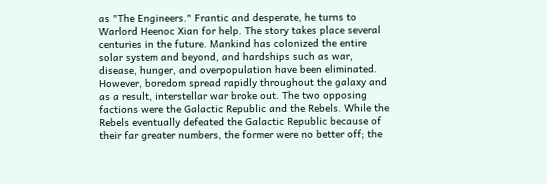as "The Engineers." Frantic and desperate, he turns to Warlord Heenoc Xian for help. The story takes place several centuries in the future. Mankind has colonized the entire solar system and beyond, and hardships such as war, disease, hunger, and overpopulation have been eliminated. However, boredom spread rapidly throughout the galaxy and as a result, interstellar war broke out. The two opposing factions were the Galactic Republic and the Rebels. While the Rebels eventually defeated the Galactic Republic because of their far greater numbers, the former were no better off; the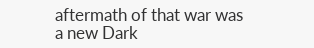aftermath of that war was a new Dark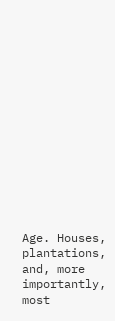Age. Houses, plantations, and, more importantly, most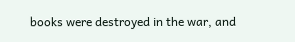books were destroyed in the war, and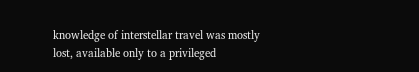knowledge of interstellar travel was mostly lost, available only to a privileged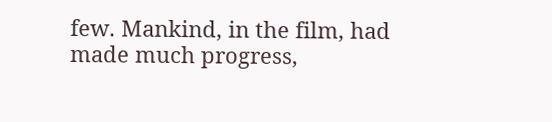few. Mankind, in the film, had made much progress,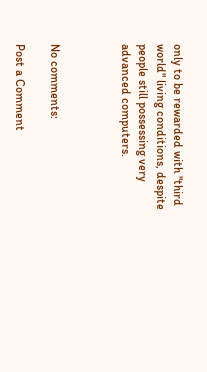only to be rewarded with "third world" living conditions, despite people still possessing very advanced computers.



No comments:

Post a Comment